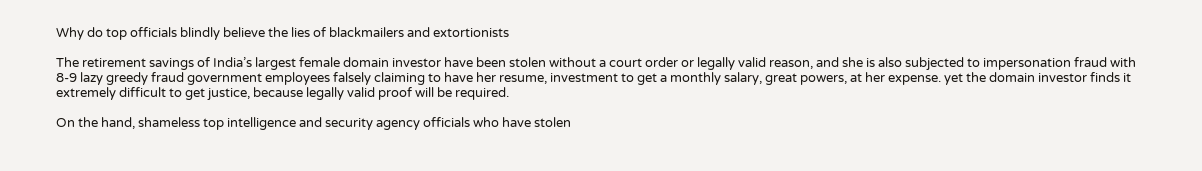Why do top officials blindly believe the lies of blackmailers and extortionists

The retirement savings of India’s largest female domain investor have been stolen without a court order or legally valid reason, and she is also subjected to impersonation fraud with 8-9 lazy greedy fraud government employees falsely claiming to have her resume, investment to get a monthly salary, great powers, at her expense. yet the domain investor finds it extremely difficult to get justice, because legally valid proof will be required.

On the hand, shameless top intelligence and security agency officials who have stolen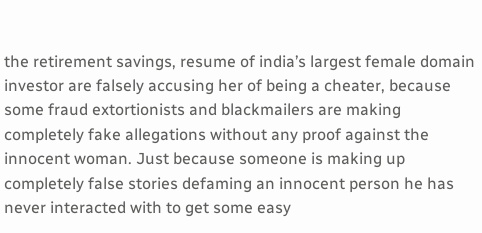the retirement savings, resume of india’s largest female domain investor are falsely accusing her of being a cheater, because some fraud extortionists and blackmailers are making completely fake allegations without any proof against the innocent woman. Just because someone is making up completely false stories defaming an innocent person he has never interacted with to get some easy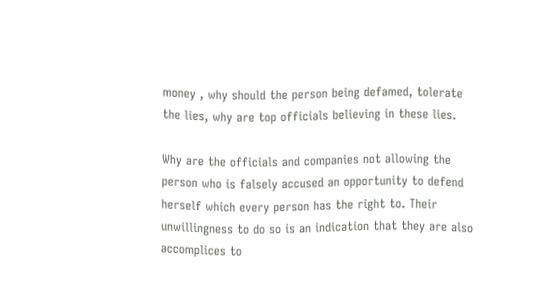money , why should the person being defamed, tolerate the lies, why are top officials believing in these lies.

Why are the officials and companies not allowing the person who is falsely accused an opportunity to defend herself which every person has the right to. Their unwillingness to do so is an indication that they are also accomplices to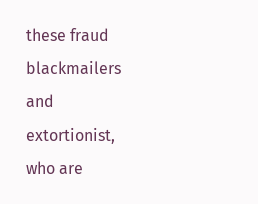these fraud blackmailers and extortionist, who are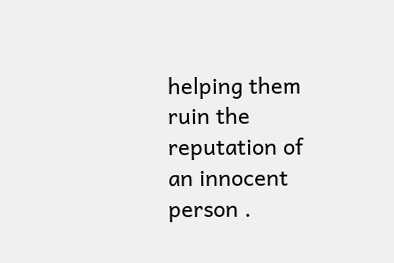helping them ruin the reputation of an innocent person .